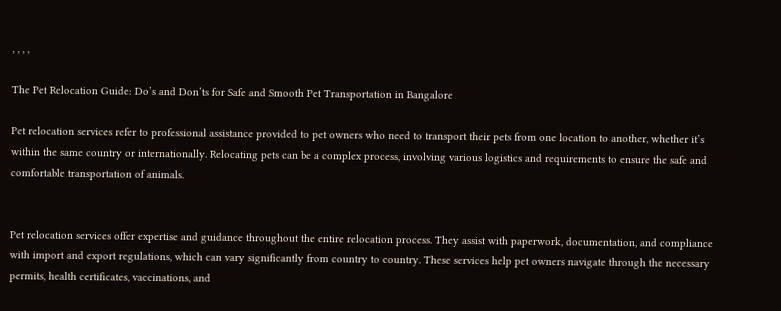, , , ,

The Pet Relocation Guide: Do’s and Don’ts for Safe and Smooth Pet Transportation in Bangalore

Pet relocation services refer to professional assistance provided to pet owners who need to transport their pets from one location to another, whether it’s within the same country or internationally. Relocating pets can be a complex process, involving various logistics and requirements to ensure the safe and comfortable transportation of animals.


Pet relocation services offer expertise and guidance throughout the entire relocation process. They assist with paperwork, documentation, and compliance with import and export regulations, which can vary significantly from country to country. These services help pet owners navigate through the necessary permits, health certificates, vaccinations, and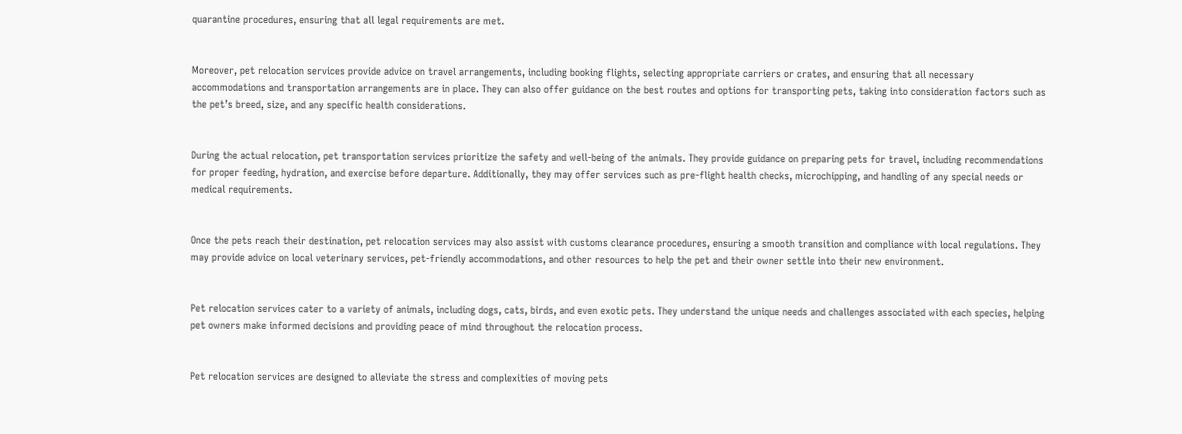quarantine procedures, ensuring that all legal requirements are met.


Moreover, pet relocation services provide advice on travel arrangements, including booking flights, selecting appropriate carriers or crates, and ensuring that all necessary accommodations and transportation arrangements are in place. They can also offer guidance on the best routes and options for transporting pets, taking into consideration factors such as the pet’s breed, size, and any specific health considerations.


During the actual relocation, pet transportation services prioritize the safety and well-being of the animals. They provide guidance on preparing pets for travel, including recommendations for proper feeding, hydration, and exercise before departure. Additionally, they may offer services such as pre-flight health checks, microchipping, and handling of any special needs or medical requirements.


Once the pets reach their destination, pet relocation services may also assist with customs clearance procedures, ensuring a smooth transition and compliance with local regulations. They may provide advice on local veterinary services, pet-friendly accommodations, and other resources to help the pet and their owner settle into their new environment.


Pet relocation services cater to a variety of animals, including dogs, cats, birds, and even exotic pets. They understand the unique needs and challenges associated with each species, helping pet owners make informed decisions and providing peace of mind throughout the relocation process.


Pet relocation services are designed to alleviate the stress and complexities of moving pets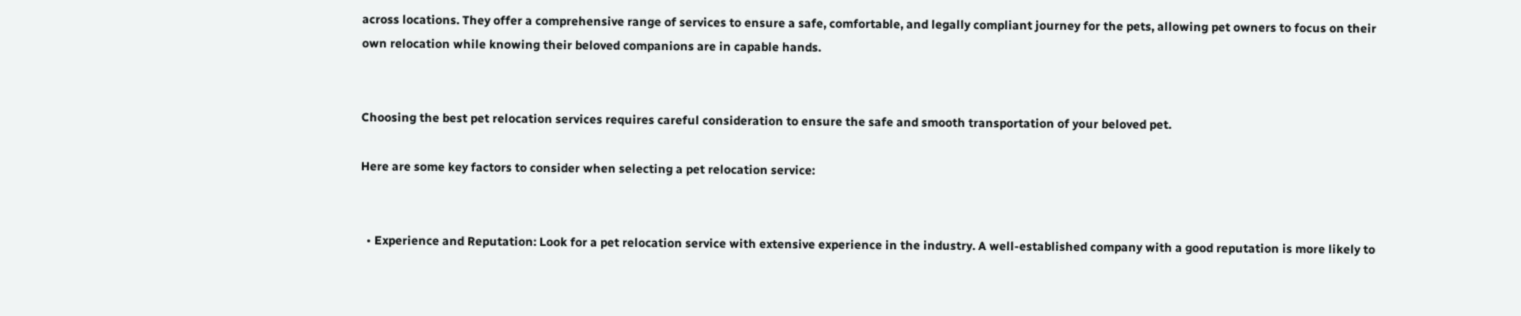across locations. They offer a comprehensive range of services to ensure a safe, comfortable, and legally compliant journey for the pets, allowing pet owners to focus on their own relocation while knowing their beloved companions are in capable hands.


Choosing the best pet relocation services requires careful consideration to ensure the safe and smooth transportation of your beloved pet.

Here are some key factors to consider when selecting a pet relocation service:


  • Experience and Reputation: Look for a pet relocation service with extensive experience in the industry. A well-established company with a good reputation is more likely to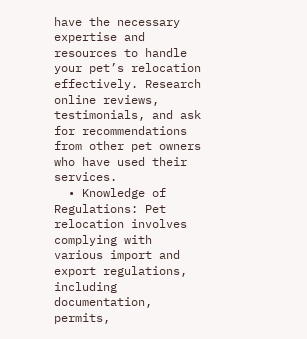have the necessary expertise and resources to handle your pet’s relocation effectively. Research online reviews, testimonials, and ask for recommendations from other pet owners who have used their services.
  • Knowledge of Regulations: Pet relocation involves complying with various import and export regulations, including documentation, permits,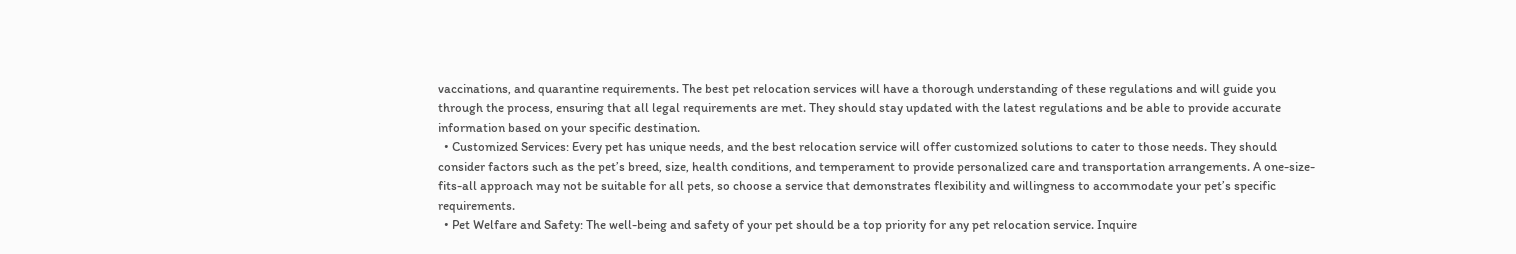vaccinations, and quarantine requirements. The best pet relocation services will have a thorough understanding of these regulations and will guide you through the process, ensuring that all legal requirements are met. They should stay updated with the latest regulations and be able to provide accurate information based on your specific destination.
  • Customized Services: Every pet has unique needs, and the best relocation service will offer customized solutions to cater to those needs. They should consider factors such as the pet’s breed, size, health conditions, and temperament to provide personalized care and transportation arrangements. A one-size-fits-all approach may not be suitable for all pets, so choose a service that demonstrates flexibility and willingness to accommodate your pet’s specific requirements.
  • Pet Welfare and Safety: The well-being and safety of your pet should be a top priority for any pet relocation service. Inquire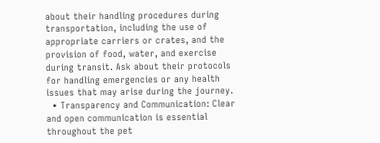about their handling procedures during transportation, including the use of appropriate carriers or crates, and the provision of food, water, and exercise during transit. Ask about their protocols for handling emergencies or any health issues that may arise during the journey.
  • Transparency and Communication: Clear and open communication is essential throughout the pet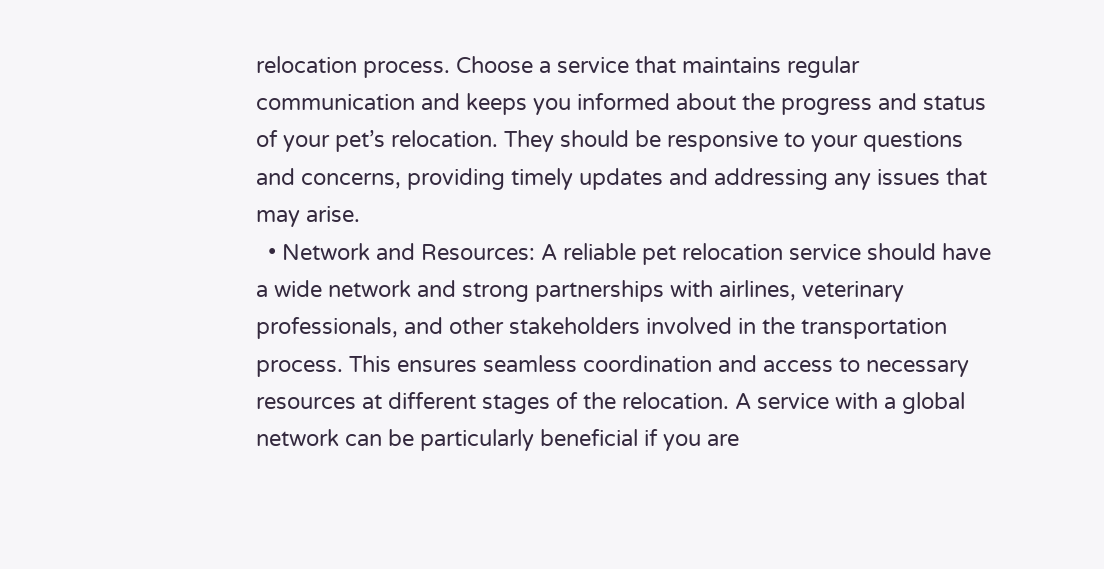relocation process. Choose a service that maintains regular communication and keeps you informed about the progress and status of your pet’s relocation. They should be responsive to your questions and concerns, providing timely updates and addressing any issues that may arise.
  • Network and Resources: A reliable pet relocation service should have a wide network and strong partnerships with airlines, veterinary professionals, and other stakeholders involved in the transportation process. This ensures seamless coordination and access to necessary resources at different stages of the relocation. A service with a global network can be particularly beneficial if you are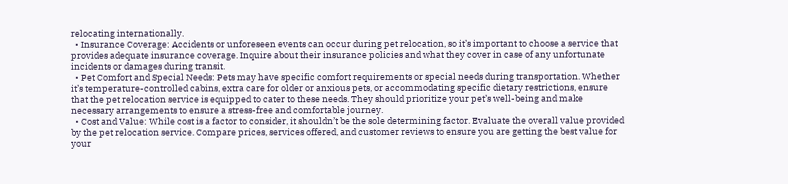relocating internationally.
  • Insurance Coverage: Accidents or unforeseen events can occur during pet relocation, so it’s important to choose a service that provides adequate insurance coverage. Inquire about their insurance policies and what they cover in case of any unfortunate incidents or damages during transit.
  • Pet Comfort and Special Needs: Pets may have specific comfort requirements or special needs during transportation. Whether it’s temperature-controlled cabins, extra care for older or anxious pets, or accommodating specific dietary restrictions, ensure that the pet relocation service is equipped to cater to these needs. They should prioritize your pet’s well-being and make necessary arrangements to ensure a stress-free and comfortable journey.
  • Cost and Value: While cost is a factor to consider, it shouldn’t be the sole determining factor. Evaluate the overall value provided by the pet relocation service. Compare prices, services offered, and customer reviews to ensure you are getting the best value for your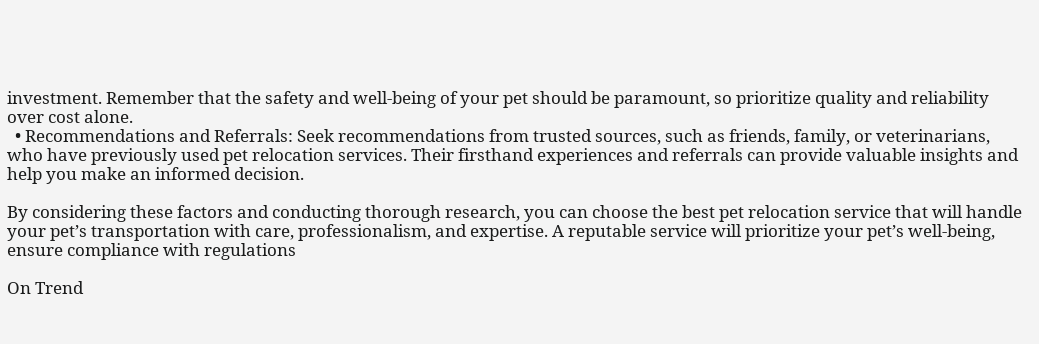investment. Remember that the safety and well-being of your pet should be paramount, so prioritize quality and reliability over cost alone.
  • Recommendations and Referrals: Seek recommendations from trusted sources, such as friends, family, or veterinarians, who have previously used pet relocation services. Their firsthand experiences and referrals can provide valuable insights and help you make an informed decision.

By considering these factors and conducting thorough research, you can choose the best pet relocation service that will handle your pet’s transportation with care, professionalism, and expertise. A reputable service will prioritize your pet’s well-being, ensure compliance with regulations

On Trend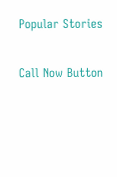Popular Stories

Call Now Button